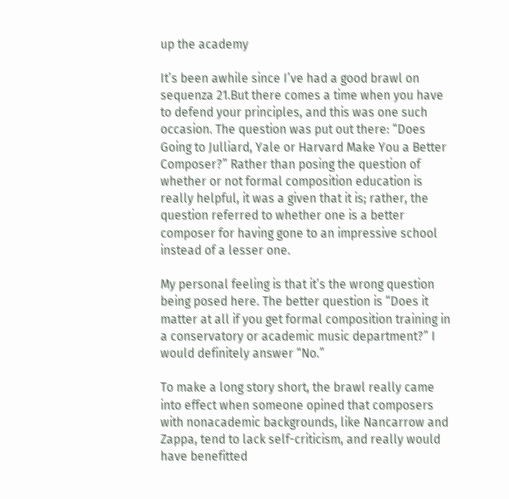up the academy

It’s been awhile since I’ve had a good brawl on sequenza 21.But there comes a time when you have to defend your principles, and this was one such occasion. The question was put out there: “Does Going to Julliard, Yale or Harvard Make You a Better Composer?” Rather than posing the question of whether or not formal composition education is really helpful, it was a given that it is; rather, the question referred to whether one is a better composer for having gone to an impressive school instead of a lesser one.

My personal feeling is that it’s the wrong question being posed here. The better question is “Does it matter at all if you get formal composition training in a conservatory or academic music department?” I would definitely answer “No.”

To make a long story short, the brawl really came into effect when someone opined that composers with nonacademic backgrounds, like Nancarrow and Zappa, tend to lack self-criticism, and really would have benefitted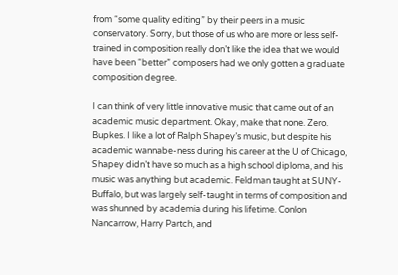from “some quality editing” by their peers in a music conservatory. Sorry, but those of us who are more or less self-trained in composition really don’t like the idea that we would have been “better” composers had we only gotten a graduate composition degree.

I can think of very little innovative music that came out of an academic music department. Okay, make that none. Zero. Bupkes. I like a lot of Ralph Shapey’s music, but despite his academic wannabe-ness during his career at the U of Chicago, Shapey didn’t have so much as a high school diploma, and his music was anything but academic. Feldman taught at SUNY-Buffalo, but was largely self-taught in terms of composition and was shunned by academia during his lifetime. Conlon Nancarrow, Harry Partch, and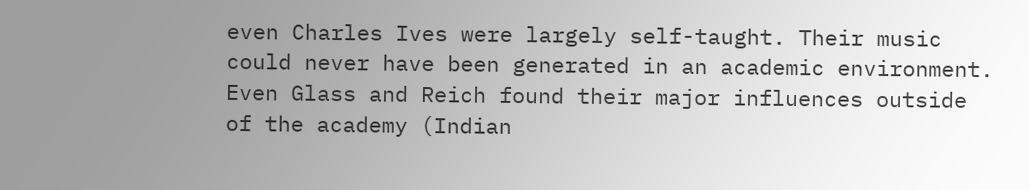even Charles Ives were largely self-taught. Their music could never have been generated in an academic environment. Even Glass and Reich found their major influences outside of the academy (Indian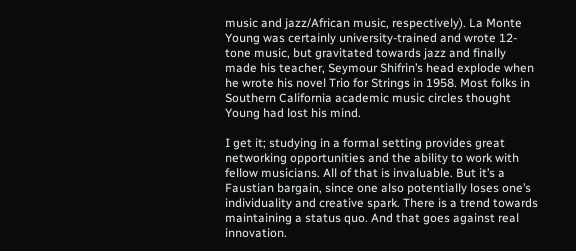music and jazz/African music, respectively). La Monte Young was certainly university-trained and wrote 12-tone music, but gravitated towards jazz and finally made his teacher, Seymour Shifrin’s head explode when he wrote his novel Trio for Strings in 1958. Most folks in Southern California academic music circles thought Young had lost his mind.

I get it; studying in a formal setting provides great networking opportunities and the ability to work with fellow musicians. All of that is invaluable. But it’s a Faustian bargain, since one also potentially loses one’s individuality and creative spark. There is a trend towards maintaining a status quo. And that goes against real innovation.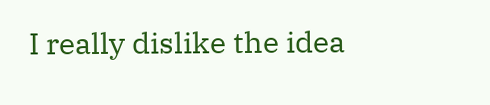I really dislike the idea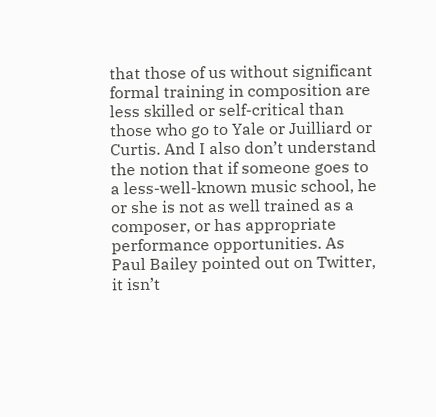that those of us without significant formal training in composition are less skilled or self-critical than those who go to Yale or Juilliard or Curtis. And I also don’t understand the notion that if someone goes to a less-well-known music school, he or she is not as well trained as a composer, or has appropriate performance opportunities. As Paul Bailey pointed out on Twitter, it isn’t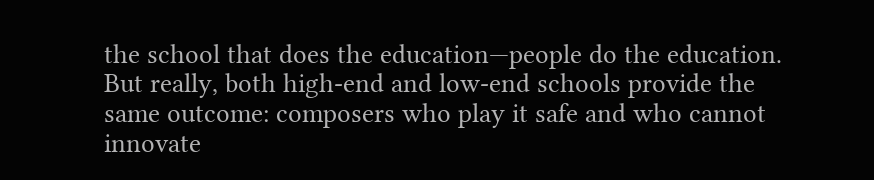the school that does the education—people do the education. But really, both high-end and low-end schools provide the same outcome: composers who play it safe and who cannot innovate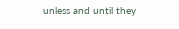unless and until they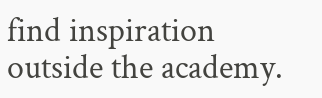find inspiration outside the academy.